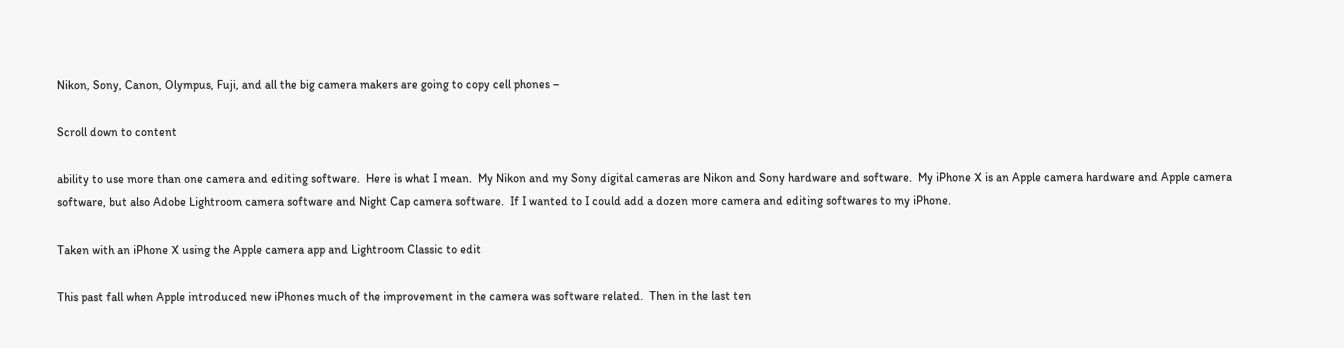Nikon, Sony, Canon, Olympus, Fuji, and all the big camera makers are going to copy cell phones –

Scroll down to content

ability to use more than one camera and editing software.  Here is what I mean.  My Nikon and my Sony digital cameras are Nikon and Sony hardware and software.  My iPhone X is an Apple camera hardware and Apple camera software, but also Adobe Lightroom camera software and Night Cap camera software.  If I wanted to I could add a dozen more camera and editing softwares to my iPhone.

Taken with an iPhone X using the Apple camera app and Lightroom Classic to edit

This past fall when Apple introduced new iPhones much of the improvement in the camera was software related.  Then in the last ten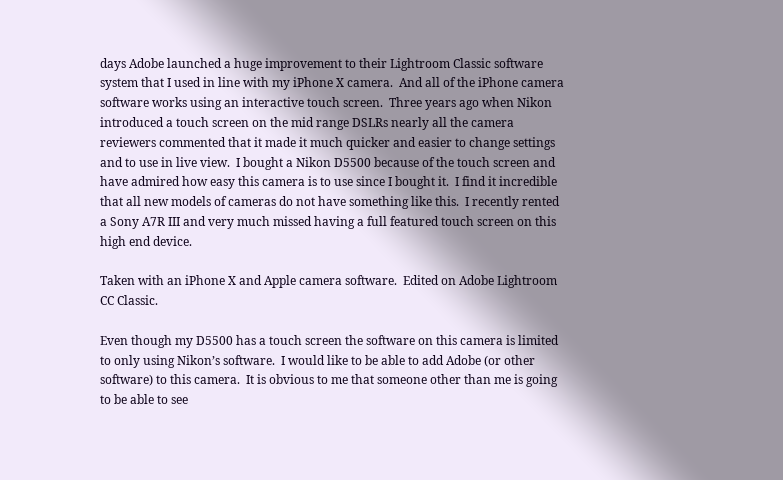days Adobe launched a huge improvement to their Lightroom Classic software system that I used in line with my iPhone X camera.  And all of the iPhone camera software works using an interactive touch screen.  Three years ago when Nikon introduced a touch screen on the mid range DSLRs nearly all the camera reviewers commented that it made it much quicker and easier to change settings and to use in live view.  I bought a Nikon D5500 because of the touch screen and have admired how easy this camera is to use since I bought it.  I find it incredible that all new models of cameras do not have something like this.  I recently rented a Sony A7R III and very much missed having a full featured touch screen on this high end device.

Taken with an iPhone X and Apple camera software.  Edited on Adobe Lightroom CC Classic.

Even though my D5500 has a touch screen the software on this camera is limited to only using Nikon’s software.  I would like to be able to add Adobe (or other software) to this camera.  It is obvious to me that someone other than me is going to be able to see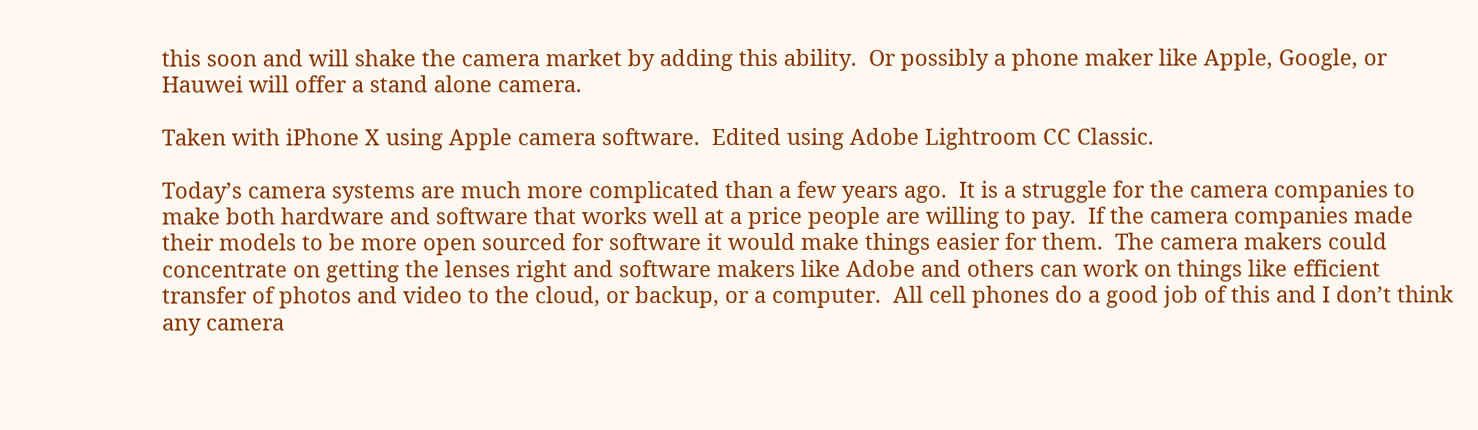this soon and will shake the camera market by adding this ability.  Or possibly a phone maker like Apple, Google, or Hauwei will offer a stand alone camera.

Taken with iPhone X using Apple camera software.  Edited using Adobe Lightroom CC Classic.

Today’s camera systems are much more complicated than a few years ago.  It is a struggle for the camera companies to make both hardware and software that works well at a price people are willing to pay.  If the camera companies made their models to be more open sourced for software it would make things easier for them.  The camera makers could concentrate on getting the lenses right and software makers like Adobe and others can work on things like efficient transfer of photos and video to the cloud, or backup, or a computer.  All cell phones do a good job of this and I don’t think any camera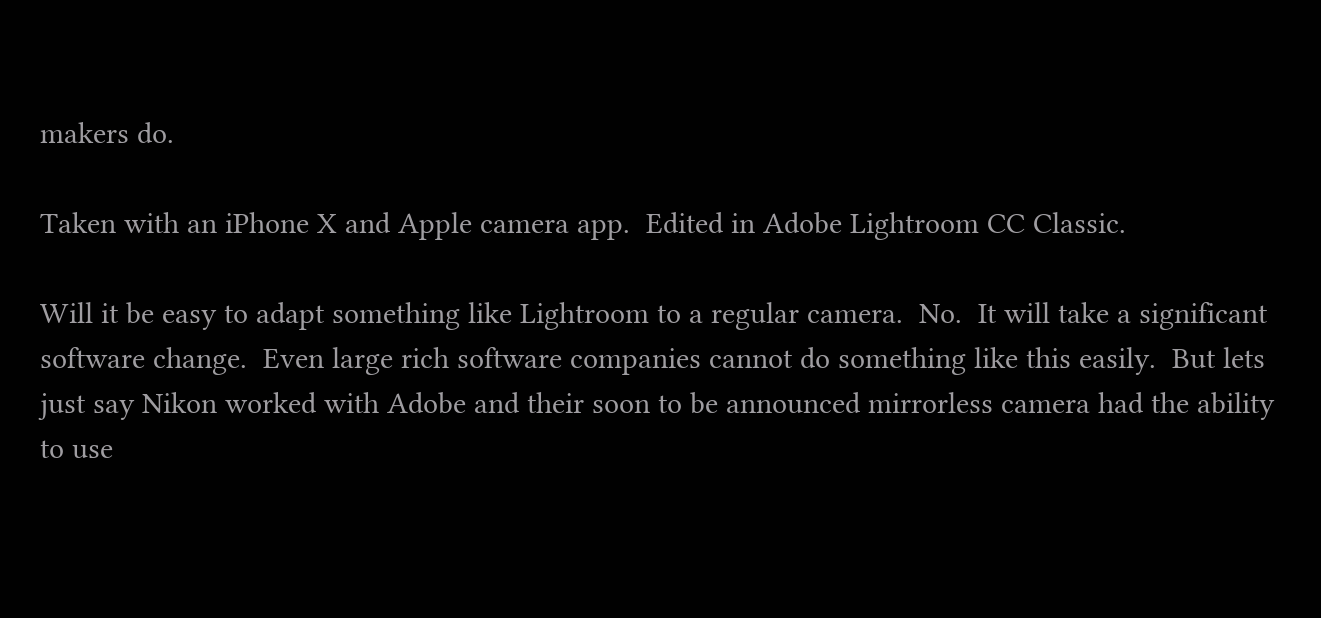makers do.

Taken with an iPhone X and Apple camera app.  Edited in Adobe Lightroom CC Classic.

Will it be easy to adapt something like Lightroom to a regular camera.  No.  It will take a significant software change.  Even large rich software companies cannot do something like this easily.  But lets just say Nikon worked with Adobe and their soon to be announced mirrorless camera had the ability to use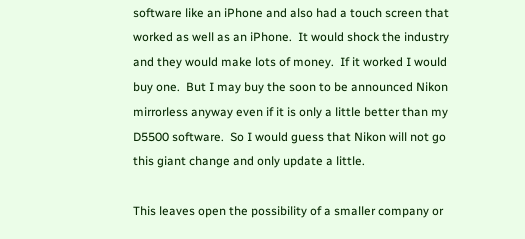software like an iPhone and also had a touch screen that worked as well as an iPhone.  It would shock the industry and they would make lots of money.  If it worked I would buy one.  But I may buy the soon to be announced Nikon mirrorless anyway even if it is only a little better than my D5500 software.  So I would guess that Nikon will not go this giant change and only update a little.

This leaves open the possibility of a smaller company or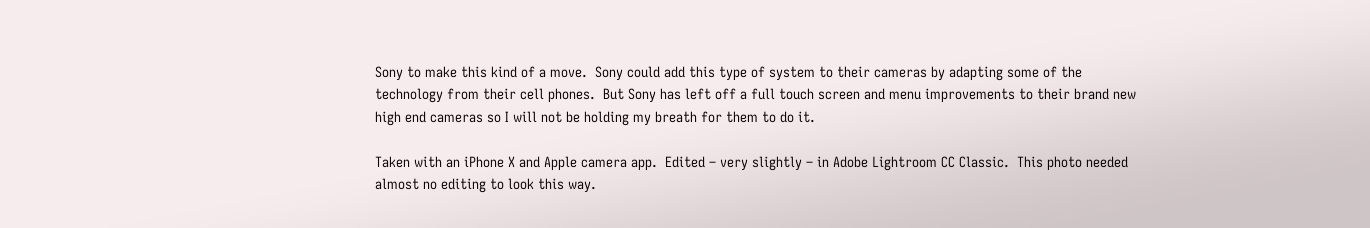Sony to make this kind of a move.  Sony could add this type of system to their cameras by adapting some of the technology from their cell phones.  But Sony has left off a full touch screen and menu improvements to their brand new high end cameras so I will not be holding my breath for them to do it.

Taken with an iPhone X and Apple camera app.  Edited – very slightly – in Adobe Lightroom CC Classic.  This photo needed almost no editing to look this way.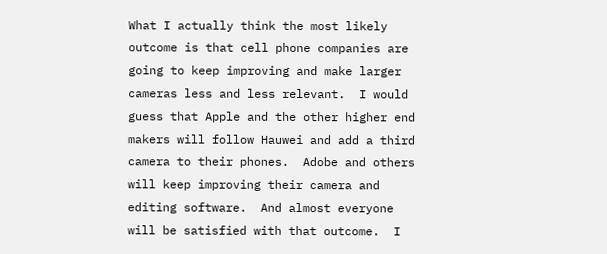What I actually think the most likely outcome is that cell phone companies are going to keep improving and make larger cameras less and less relevant.  I would guess that Apple and the other higher end makers will follow Hauwei and add a third camera to their phones.  Adobe and others will keep improving their camera and editing software.  And almost everyone will be satisfied with that outcome.  I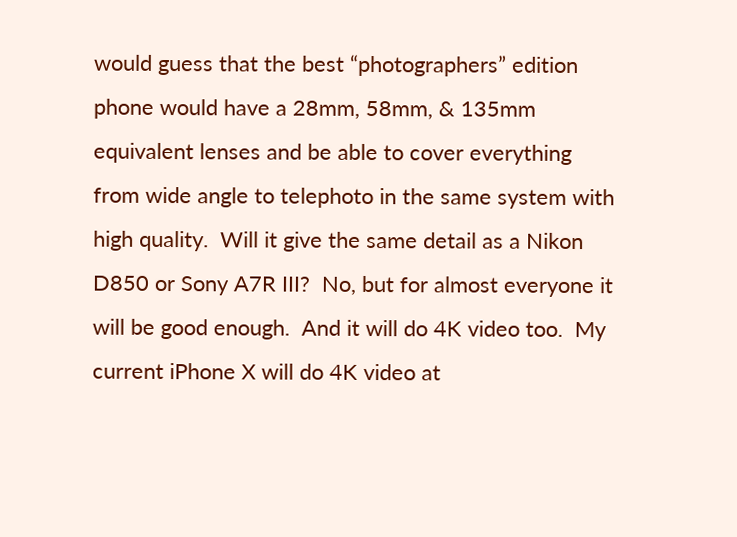would guess that the best “photographers” edition phone would have a 28mm, 58mm, & 135mm equivalent lenses and be able to cover everything from wide angle to telephoto in the same system with high quality.  Will it give the same detail as a Nikon D850 or Sony A7R III?  No, but for almost everyone it will be good enough.  And it will do 4K video too.  My current iPhone X will do 4K video at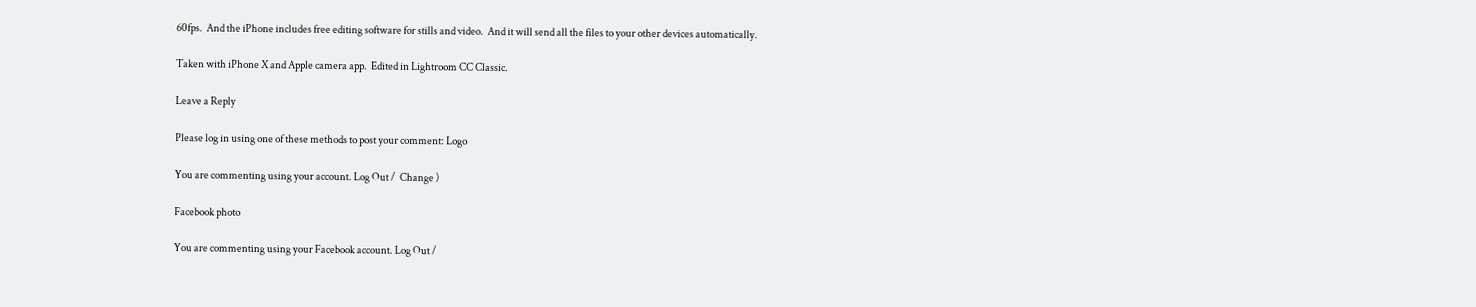60fps.  And the iPhone includes free editing software for stills and video.  And it will send all the files to your other devices automatically.

Taken with iPhone X and Apple camera app.  Edited in Lightroom CC Classic.

Leave a Reply

Please log in using one of these methods to post your comment: Logo

You are commenting using your account. Log Out /  Change )

Facebook photo

You are commenting using your Facebook account. Log Out /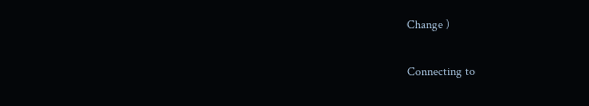Change )

Connecting to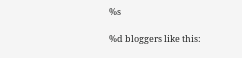%s

%d bloggers like this: